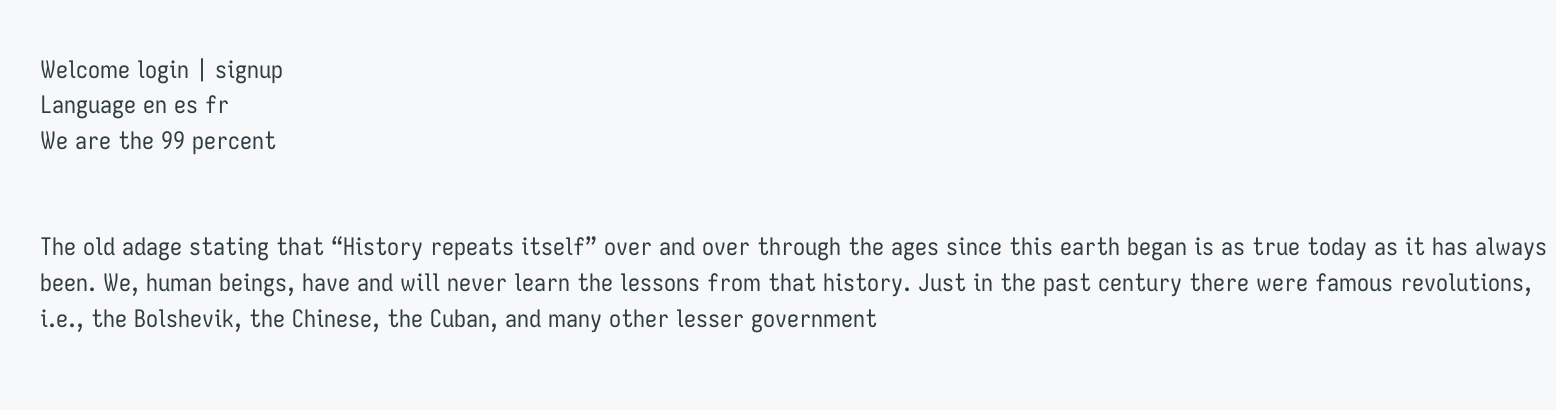Welcome login | signup
Language en es fr
We are the 99 percent


The old adage stating that “History repeats itself” over and over through the ages since this earth began is as true today as it has always been. We, human beings, have and will never learn the lessons from that history. Just in the past century there were famous revolutions, i.e., the Bolshevik, the Chinese, the Cuban, and many other lesser government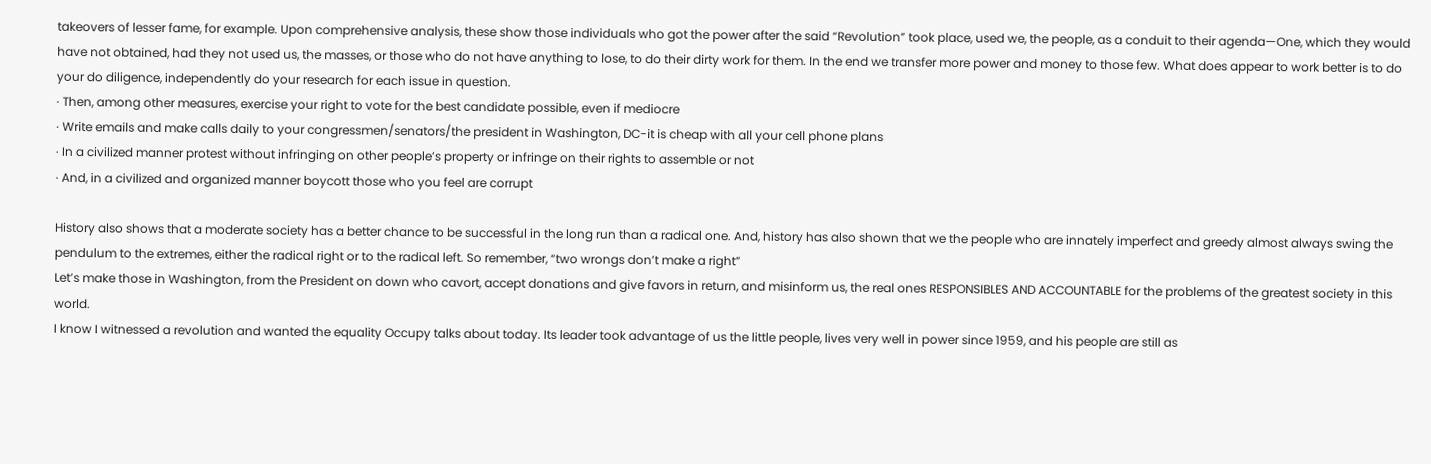takeovers of lesser fame, for example. Upon comprehensive analysis, these show those individuals who got the power after the said “Revolution” took place, used we, the people, as a conduit to their agenda—One, which they would have not obtained, had they not used us, the masses, or those who do not have anything to lose, to do their dirty work for them. In the end we transfer more power and money to those few. What does appear to work better is to do your do diligence, independently do your research for each issue in question.
· Then, among other measures, exercise your right to vote for the best candidate possible, even if mediocre
· Write emails and make calls daily to your congressmen/senators/the president in Washington, DC-it is cheap with all your cell phone plans
· In a civilized manner protest without infringing on other people’s property or infringe on their rights to assemble or not
· And, in a civilized and organized manner boycott those who you feel are corrupt

History also shows that a moderate society has a better chance to be successful in the long run than a radical one. And, history has also shown that we the people who are innately imperfect and greedy almost always swing the pendulum to the extremes, either the radical right or to the radical left. So remember, “two wrongs don’t make a right”
Let’s make those in Washington, from the President on down who cavort, accept donations and give favors in return, and misinform us, the real ones RESPONSIBLES AND ACCOUNTABLE for the problems of the greatest society in this world.
I know I witnessed a revolution and wanted the equality Occupy talks about today. Its leader took advantage of us the little people, lives very well in power since 1959, and his people are still as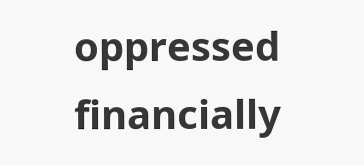oppressed financially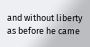and without liberty as before he came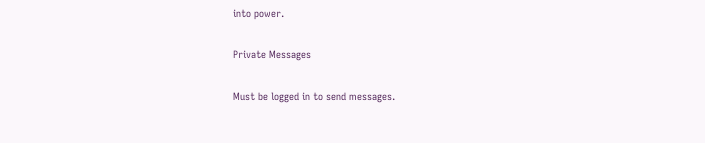into power.

Private Messages

Must be logged in to send messages.